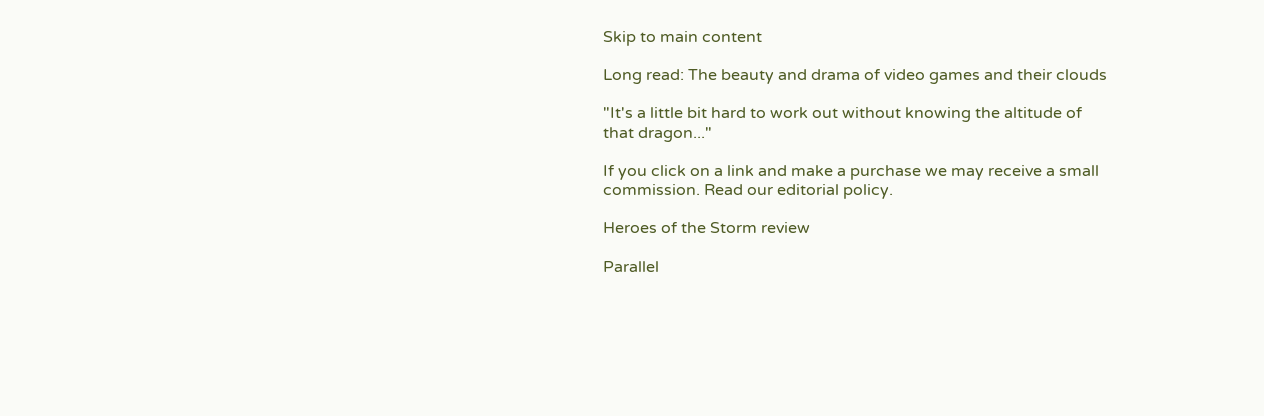Skip to main content

Long read: The beauty and drama of video games and their clouds

"It's a little bit hard to work out without knowing the altitude of that dragon..."

If you click on a link and make a purchase we may receive a small commission. Read our editorial policy.

Heroes of the Storm review

Parallel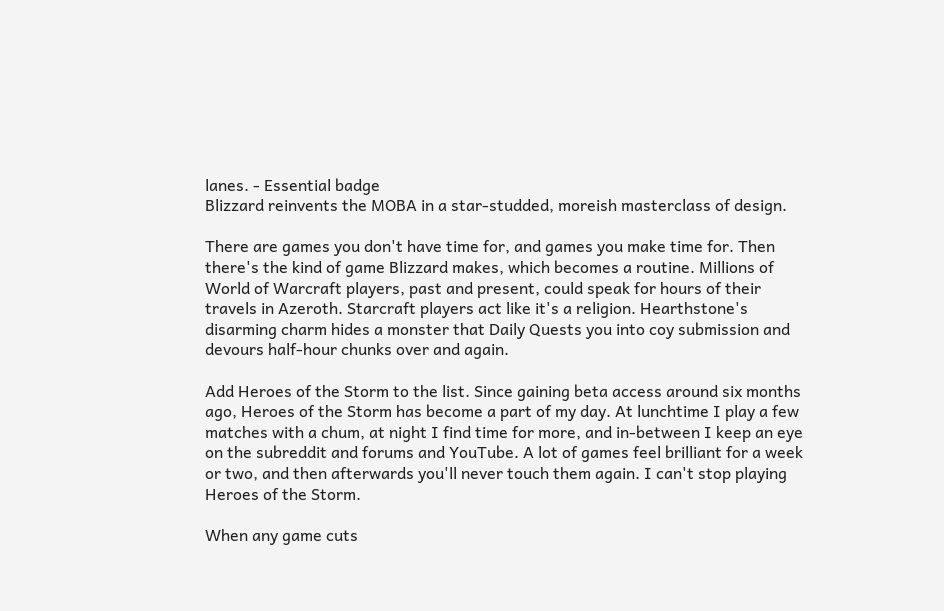lanes. - Essential badge
Blizzard reinvents the MOBA in a star-studded, moreish masterclass of design.

There are games you don't have time for, and games you make time for. Then there's the kind of game Blizzard makes, which becomes a routine. Millions of World of Warcraft players, past and present, could speak for hours of their travels in Azeroth. Starcraft players act like it's a religion. Hearthstone's disarming charm hides a monster that Daily Quests you into coy submission and devours half-hour chunks over and again.

Add Heroes of the Storm to the list. Since gaining beta access around six months ago, Heroes of the Storm has become a part of my day. At lunchtime I play a few matches with a chum, at night I find time for more, and in-between I keep an eye on the subreddit and forums and YouTube. A lot of games feel brilliant for a week or two, and then afterwards you'll never touch them again. I can't stop playing Heroes of the Storm.

When any game cuts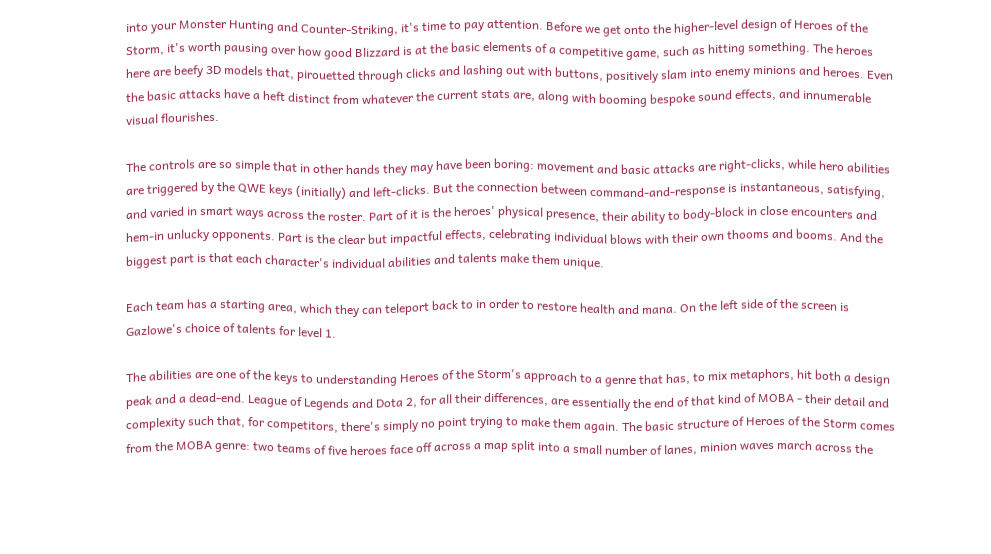into your Monster Hunting and Counter-Striking, it's time to pay attention. Before we get onto the higher-level design of Heroes of the Storm, it's worth pausing over how good Blizzard is at the basic elements of a competitive game, such as hitting something. The heroes here are beefy 3D models that, pirouetted through clicks and lashing out with buttons, positively slam into enemy minions and heroes. Even the basic attacks have a heft distinct from whatever the current stats are, along with booming bespoke sound effects, and innumerable visual flourishes.

The controls are so simple that in other hands they may have been boring: movement and basic attacks are right-clicks, while hero abilities are triggered by the QWE keys (initially) and left-clicks. But the connection between command-and-response is instantaneous, satisfying, and varied in smart ways across the roster. Part of it is the heroes' physical presence, their ability to body-block in close encounters and hem-in unlucky opponents. Part is the clear but impactful effects, celebrating individual blows with their own thooms and booms. And the biggest part is that each character's individual abilities and talents make them unique.

Each team has a starting area, which they can teleport back to in order to restore health and mana. On the left side of the screen is Gazlowe's choice of talents for level 1.

The abilities are one of the keys to understanding Heroes of the Storm's approach to a genre that has, to mix metaphors, hit both a design peak and a dead-end. League of Legends and Dota 2, for all their differences, are essentially the end of that kind of MOBA - their detail and complexity such that, for competitors, there's simply no point trying to make them again. The basic structure of Heroes of the Storm comes from the MOBA genre: two teams of five heroes face off across a map split into a small number of lanes, minion waves march across the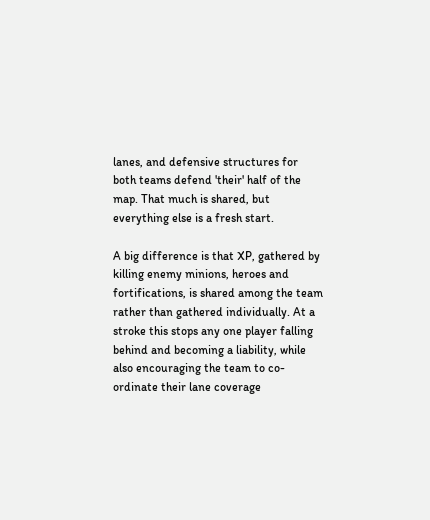lanes, and defensive structures for both teams defend 'their' half of the map. That much is shared, but everything else is a fresh start.

A big difference is that XP, gathered by killing enemy minions, heroes and fortifications, is shared among the team rather than gathered individually. At a stroke this stops any one player falling behind and becoming a liability, while also encouraging the team to co-ordinate their lane coverage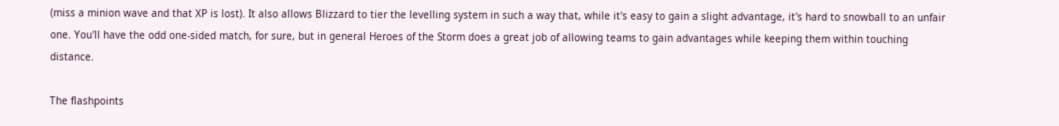(miss a minion wave and that XP is lost). It also allows Blizzard to tier the levelling system in such a way that, while it's easy to gain a slight advantage, it's hard to snowball to an unfair one. You'll have the odd one-sided match, for sure, but in general Heroes of the Storm does a great job of allowing teams to gain advantages while keeping them within touching distance.

The flashpoints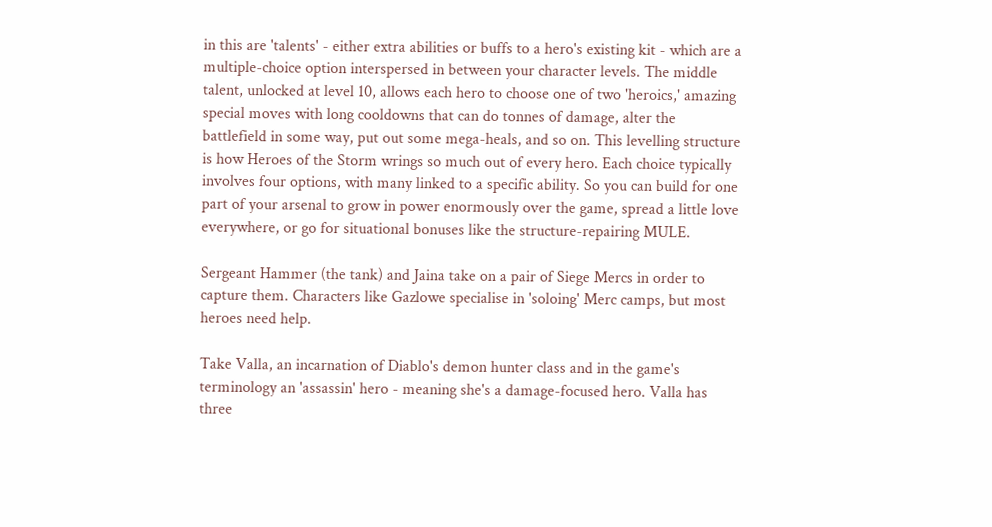in this are 'talents' - either extra abilities or buffs to a hero's existing kit - which are a multiple-choice option interspersed in between your character levels. The middle talent, unlocked at level 10, allows each hero to choose one of two 'heroics,' amazing special moves with long cooldowns that can do tonnes of damage, alter the battlefield in some way, put out some mega-heals, and so on. This levelling structure is how Heroes of the Storm wrings so much out of every hero. Each choice typically involves four options, with many linked to a specific ability. So you can build for one part of your arsenal to grow in power enormously over the game, spread a little love everywhere, or go for situational bonuses like the structure-repairing MULE.

Sergeant Hammer (the tank) and Jaina take on a pair of Siege Mercs in order to capture them. Characters like Gazlowe specialise in 'soloing' Merc camps, but most heroes need help.

Take Valla, an incarnation of Diablo's demon hunter class and in the game's terminology an 'assassin' hero - meaning she's a damage-focused hero. Valla has three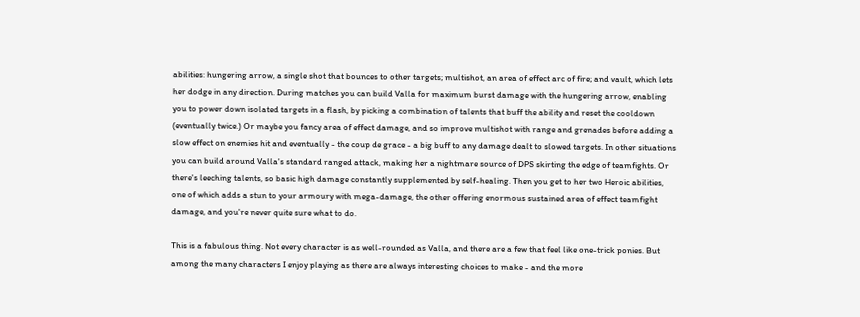abilities: hungering arrow, a single shot that bounces to other targets; multishot, an area of effect arc of fire; and vault, which lets her dodge in any direction. During matches you can build Valla for maximum burst damage with the hungering arrow, enabling you to power down isolated targets in a flash, by picking a combination of talents that buff the ability and reset the cooldown (eventually twice.) Or maybe you fancy area of effect damage, and so improve multishot with range and grenades before adding a slow effect on enemies hit and eventually - the coup de grace - a big buff to any damage dealt to slowed targets. In other situations you can build around Valla's standard ranged attack, making her a nightmare source of DPS skirting the edge of teamfights. Or there's leeching talents, so basic high damage constantly supplemented by self-healing. Then you get to her two Heroic abilities, one of which adds a stun to your armoury with mega-damage, the other offering enormous sustained area of effect teamfight damage, and you're never quite sure what to do.

This is a fabulous thing. Not every character is as well-rounded as Valla, and there are a few that feel like one-trick ponies. But among the many characters I enjoy playing as there are always interesting choices to make - and the more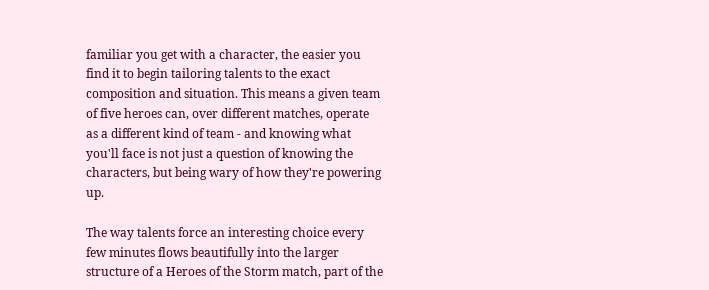familiar you get with a character, the easier you find it to begin tailoring talents to the exact composition and situation. This means a given team of five heroes can, over different matches, operate as a different kind of team - and knowing what you'll face is not just a question of knowing the characters, but being wary of how they're powering up.

The way talents force an interesting choice every few minutes flows beautifully into the larger structure of a Heroes of the Storm match, part of the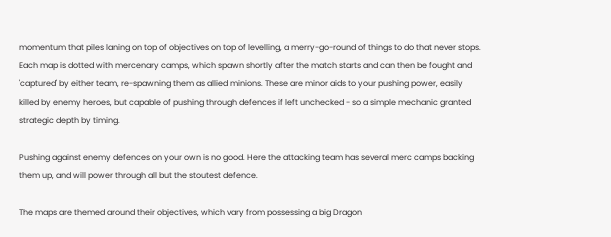momentum that piles laning on top of objectives on top of levelling, a merry-go-round of things to do that never stops. Each map is dotted with mercenary camps, which spawn shortly after the match starts and can then be fought and 'captured' by either team, re-spawning them as allied minions. These are minor aids to your pushing power, easily killed by enemy heroes, but capable of pushing through defences if left unchecked - so a simple mechanic granted strategic depth by timing.

Pushing against enemy defences on your own is no good. Here the attacking team has several merc camps backing them up, and will power through all but the stoutest defence.

The maps are themed around their objectives, which vary from possessing a big Dragon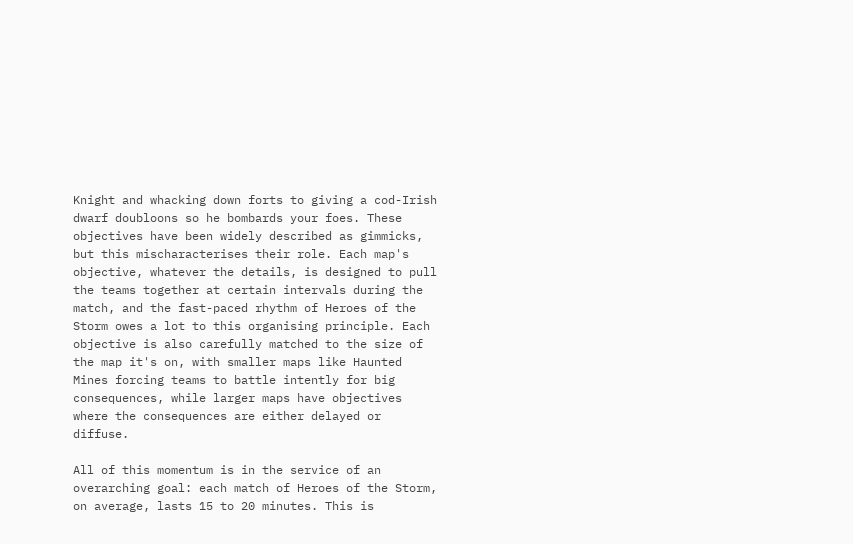Knight and whacking down forts to giving a cod-Irish dwarf doubloons so he bombards your foes. These objectives have been widely described as gimmicks, but this mischaracterises their role. Each map's objective, whatever the details, is designed to pull the teams together at certain intervals during the match, and the fast-paced rhythm of Heroes of the Storm owes a lot to this organising principle. Each objective is also carefully matched to the size of the map it's on, with smaller maps like Haunted Mines forcing teams to battle intently for big consequences, while larger maps have objectives where the consequences are either delayed or diffuse.

All of this momentum is in the service of an overarching goal: each match of Heroes of the Storm, on average, lasts 15 to 20 minutes. This is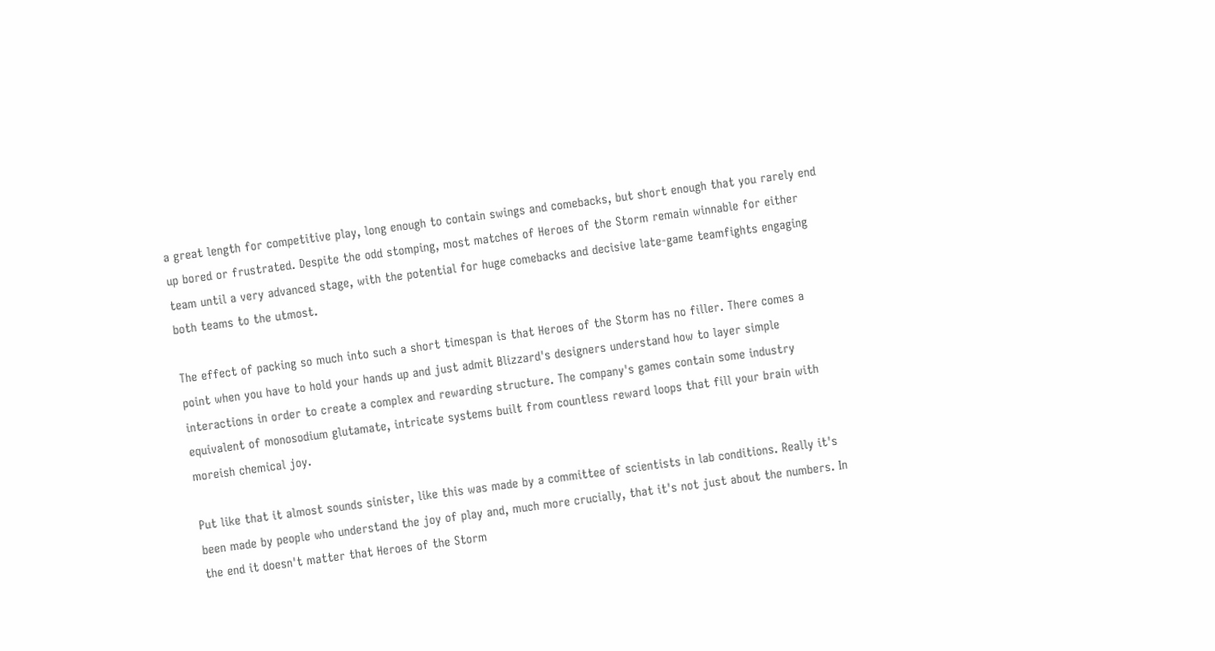a great length for competitive play, long enough to contain swings and comebacks, but short enough that you rarely end up bored or frustrated. Despite the odd stomping, most matches of Heroes of the Storm remain winnable for either team until a very advanced stage, with the potential for huge comebacks and decisive late-game teamfights engaging both teams to the utmost.

The effect of packing so much into such a short timespan is that Heroes of the Storm has no filler. There comes a point when you have to hold your hands up and just admit Blizzard's designers understand how to layer simple interactions in order to create a complex and rewarding structure. The company's games contain some industry equivalent of monosodium glutamate, intricate systems built from countless reward loops that fill your brain with moreish chemical joy.

Put like that it almost sounds sinister, like this was made by a committee of scientists in lab conditions. Really it's been made by people who understand the joy of play and, much more crucially, that it's not just about the numbers. In the end it doesn't matter that Heroes of the Storm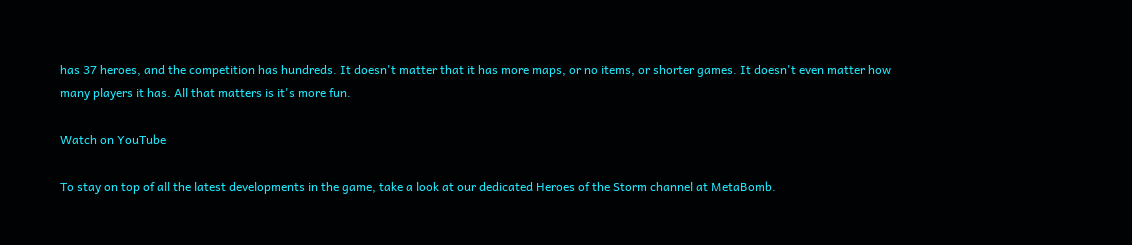has 37 heroes, and the competition has hundreds. It doesn't matter that it has more maps, or no items, or shorter games. It doesn't even matter how many players it has. All that matters is it's more fun.

Watch on YouTube

To stay on top of all the latest developments in the game, take a look at our dedicated Heroes of the Storm channel at MetaBomb.